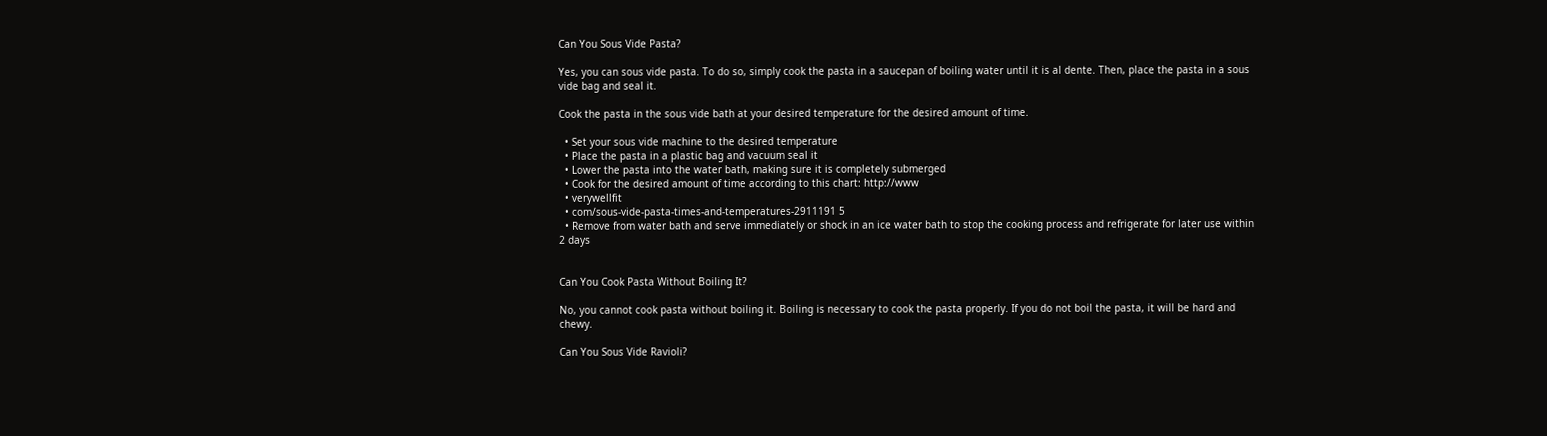Can You Sous Vide Pasta?

Yes, you can sous vide pasta. To do so, simply cook the pasta in a saucepan of boiling water until it is al dente. Then, place the pasta in a sous vide bag and seal it.

Cook the pasta in the sous vide bath at your desired temperature for the desired amount of time.

  • Set your sous vide machine to the desired temperature
  • Place the pasta in a plastic bag and vacuum seal it
  • Lower the pasta into the water bath, making sure it is completely submerged
  • Cook for the desired amount of time according to this chart: http://www
  • verywellfit
  • com/sous-vide-pasta-times-and-temperatures-2911191 5
  • Remove from water bath and serve immediately or shock in an ice water bath to stop the cooking process and refrigerate for later use within 2 days


Can You Cook Pasta Without Boiling It?

No, you cannot cook pasta without boiling it. Boiling is necessary to cook the pasta properly. If you do not boil the pasta, it will be hard and chewy.

Can You Sous Vide Ravioli?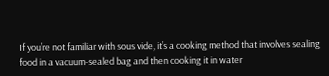If you’re not familiar with sous vide, it’s a cooking method that involves sealing food in a vacuum-sealed bag and then cooking it in water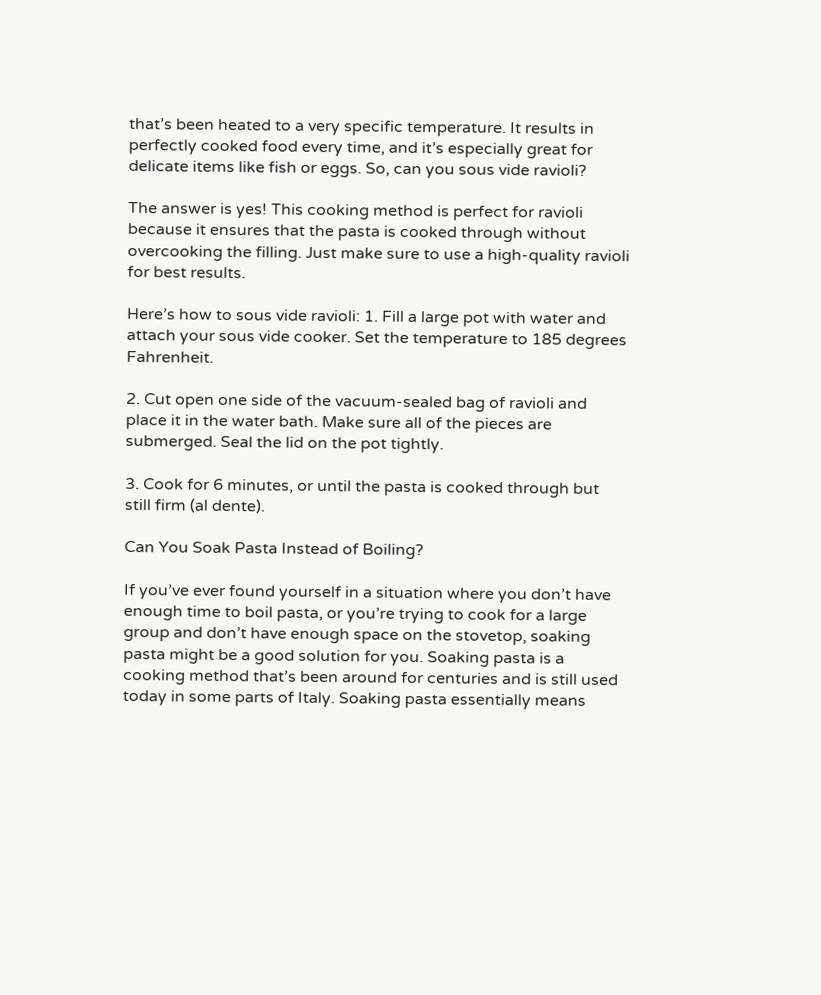that’s been heated to a very specific temperature. It results in perfectly cooked food every time, and it’s especially great for delicate items like fish or eggs. So, can you sous vide ravioli?

The answer is yes! This cooking method is perfect for ravioli because it ensures that the pasta is cooked through without overcooking the filling. Just make sure to use a high-quality ravioli for best results.

Here’s how to sous vide ravioli: 1. Fill a large pot with water and attach your sous vide cooker. Set the temperature to 185 degrees Fahrenheit.

2. Cut open one side of the vacuum-sealed bag of ravioli and place it in the water bath. Make sure all of the pieces are submerged. Seal the lid on the pot tightly.

3. Cook for 6 minutes, or until the pasta is cooked through but still firm (al dente).

Can You Soak Pasta Instead of Boiling?

If you’ve ever found yourself in a situation where you don’t have enough time to boil pasta, or you’re trying to cook for a large group and don’t have enough space on the stovetop, soaking pasta might be a good solution for you. Soaking pasta is a cooking method that’s been around for centuries and is still used today in some parts of Italy. Soaking pasta essentially means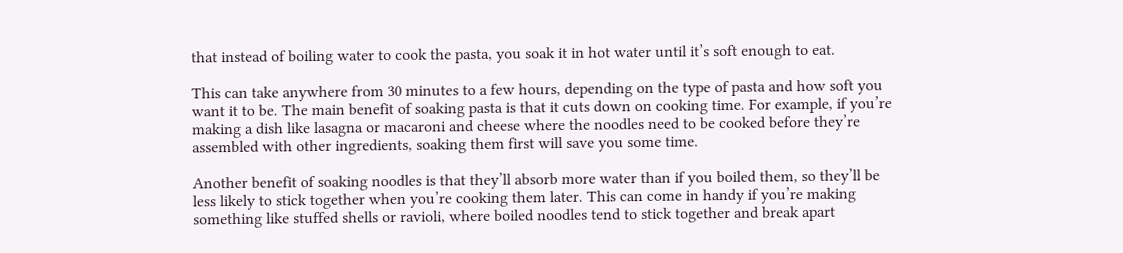that instead of boiling water to cook the pasta, you soak it in hot water until it’s soft enough to eat.

This can take anywhere from 30 minutes to a few hours, depending on the type of pasta and how soft you want it to be. The main benefit of soaking pasta is that it cuts down on cooking time. For example, if you’re making a dish like lasagna or macaroni and cheese where the noodles need to be cooked before they’re assembled with other ingredients, soaking them first will save you some time.

Another benefit of soaking noodles is that they’ll absorb more water than if you boiled them, so they’ll be less likely to stick together when you’re cooking them later. This can come in handy if you’re making something like stuffed shells or ravioli, where boiled noodles tend to stick together and break apart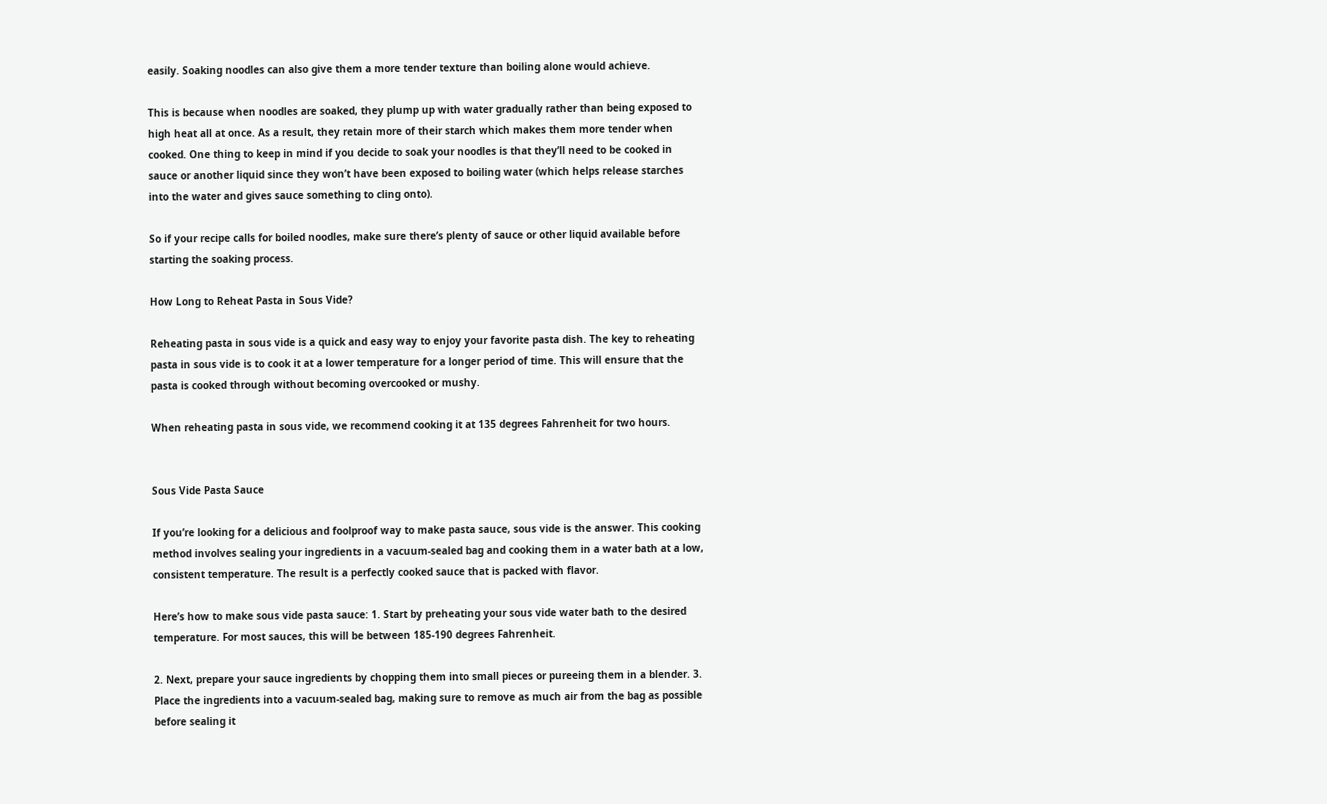easily. Soaking noodles can also give them a more tender texture than boiling alone would achieve.

This is because when noodles are soaked, they plump up with water gradually rather than being exposed to high heat all at once. As a result, they retain more of their starch which makes them more tender when cooked. One thing to keep in mind if you decide to soak your noodles is that they’ll need to be cooked in sauce or another liquid since they won’t have been exposed to boiling water (which helps release starches into the water and gives sauce something to cling onto).

So if your recipe calls for boiled noodles, make sure there’s plenty of sauce or other liquid available before starting the soaking process.

How Long to Reheat Pasta in Sous Vide?

Reheating pasta in sous vide is a quick and easy way to enjoy your favorite pasta dish. The key to reheating pasta in sous vide is to cook it at a lower temperature for a longer period of time. This will ensure that the pasta is cooked through without becoming overcooked or mushy.

When reheating pasta in sous vide, we recommend cooking it at 135 degrees Fahrenheit for two hours.


Sous Vide Pasta Sauce

If you’re looking for a delicious and foolproof way to make pasta sauce, sous vide is the answer. This cooking method involves sealing your ingredients in a vacuum-sealed bag and cooking them in a water bath at a low, consistent temperature. The result is a perfectly cooked sauce that is packed with flavor.

Here’s how to make sous vide pasta sauce: 1. Start by preheating your sous vide water bath to the desired temperature. For most sauces, this will be between 185-190 degrees Fahrenheit.

2. Next, prepare your sauce ingredients by chopping them into small pieces or pureeing them in a blender. 3. Place the ingredients into a vacuum-sealed bag, making sure to remove as much air from the bag as possible before sealing it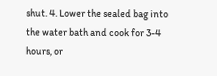shut. 4. Lower the sealed bag into the water bath and cook for 3-4 hours, or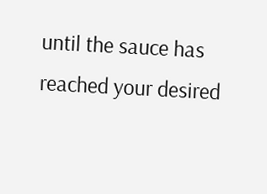until the sauce has reached your desired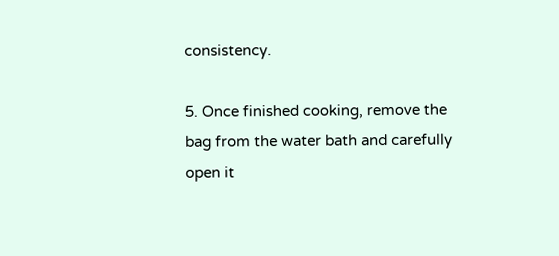consistency.

5. Once finished cooking, remove the bag from the water bath and carefully open it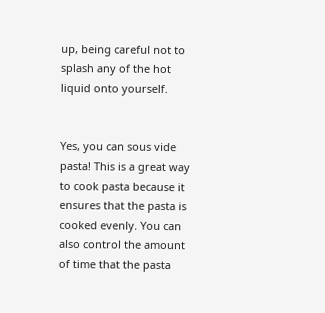up, being careful not to splash any of the hot liquid onto yourself.


Yes, you can sous vide pasta! This is a great way to cook pasta because it ensures that the pasta is cooked evenly. You can also control the amount of time that the pasta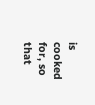is cooked for, so that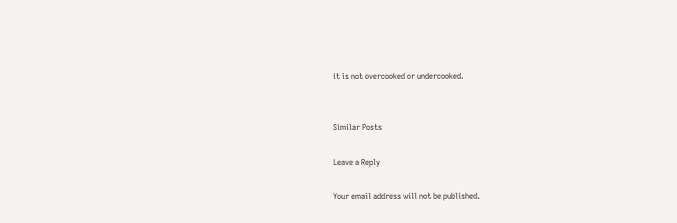it is not overcooked or undercooked.


Similar Posts

Leave a Reply

Your email address will not be published.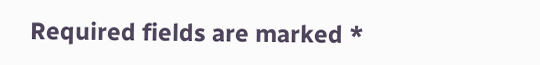Required fields are marked *